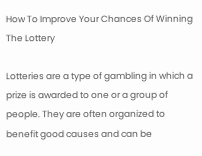How To Improve Your Chances Of Winning The Lottery

Lotteries are a type of gambling in which a prize is awarded to one or a group of people. They are often organized to benefit good causes and can be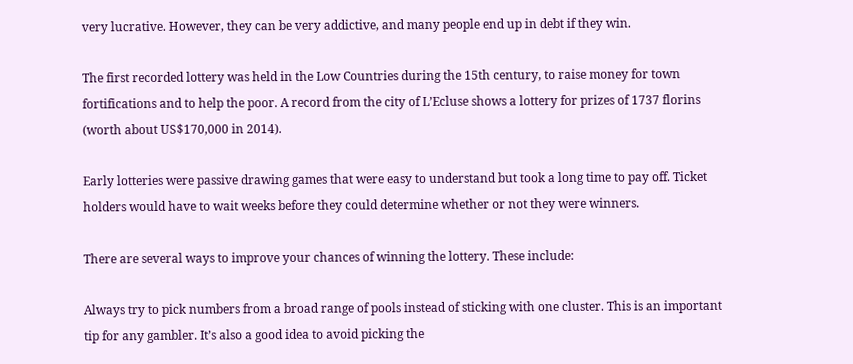very lucrative. However, they can be very addictive, and many people end up in debt if they win.

The first recorded lottery was held in the Low Countries during the 15th century, to raise money for town fortifications and to help the poor. A record from the city of L’Ecluse shows a lottery for prizes of 1737 florins (worth about US$170,000 in 2014).

Early lotteries were passive drawing games that were easy to understand but took a long time to pay off. Ticket holders would have to wait weeks before they could determine whether or not they were winners.

There are several ways to improve your chances of winning the lottery. These include:

Always try to pick numbers from a broad range of pools instead of sticking with one cluster. This is an important tip for any gambler. It’s also a good idea to avoid picking the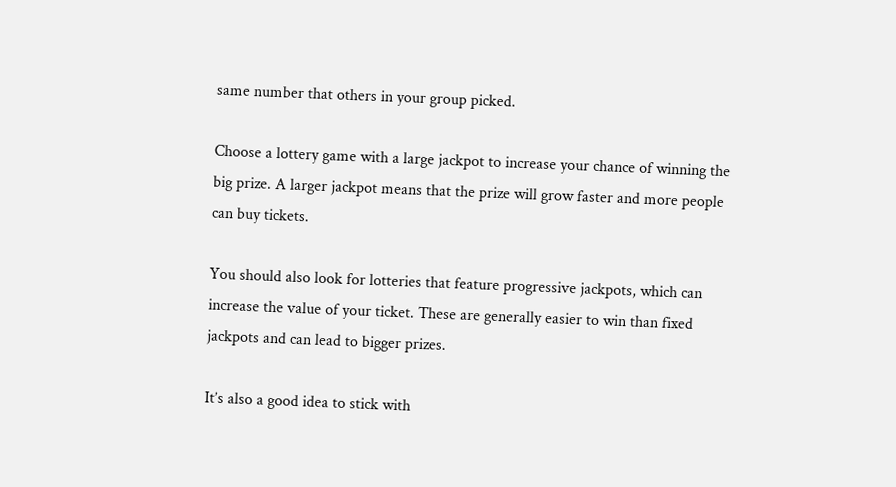same number that others in your group picked.

Choose a lottery game with a large jackpot to increase your chance of winning the big prize. A larger jackpot means that the prize will grow faster and more people can buy tickets.

You should also look for lotteries that feature progressive jackpots, which can increase the value of your ticket. These are generally easier to win than fixed jackpots and can lead to bigger prizes.

It’s also a good idea to stick with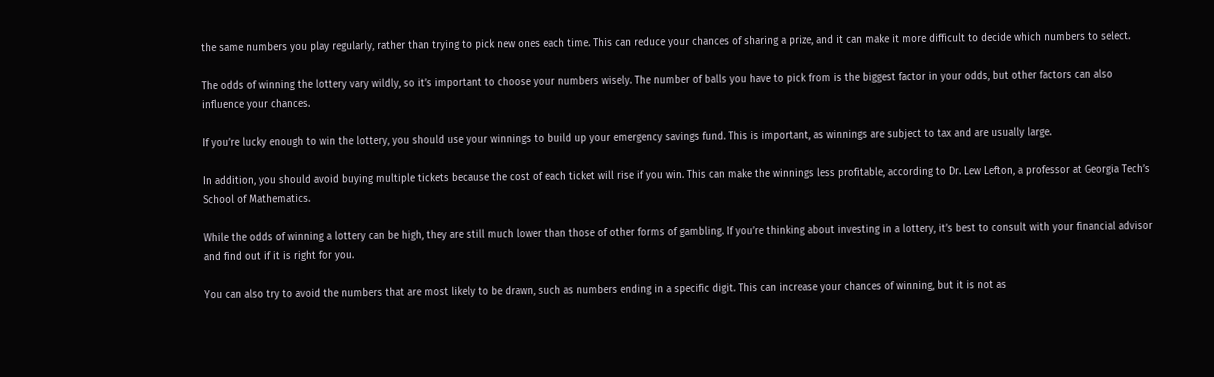the same numbers you play regularly, rather than trying to pick new ones each time. This can reduce your chances of sharing a prize, and it can make it more difficult to decide which numbers to select.

The odds of winning the lottery vary wildly, so it’s important to choose your numbers wisely. The number of balls you have to pick from is the biggest factor in your odds, but other factors can also influence your chances.

If you’re lucky enough to win the lottery, you should use your winnings to build up your emergency savings fund. This is important, as winnings are subject to tax and are usually large.

In addition, you should avoid buying multiple tickets because the cost of each ticket will rise if you win. This can make the winnings less profitable, according to Dr. Lew Lefton, a professor at Georgia Tech’s School of Mathematics.

While the odds of winning a lottery can be high, they are still much lower than those of other forms of gambling. If you’re thinking about investing in a lottery, it’s best to consult with your financial advisor and find out if it is right for you.

You can also try to avoid the numbers that are most likely to be drawn, such as numbers ending in a specific digit. This can increase your chances of winning, but it is not as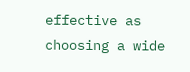effective as choosing a wide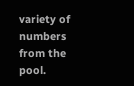variety of numbers from the pool.